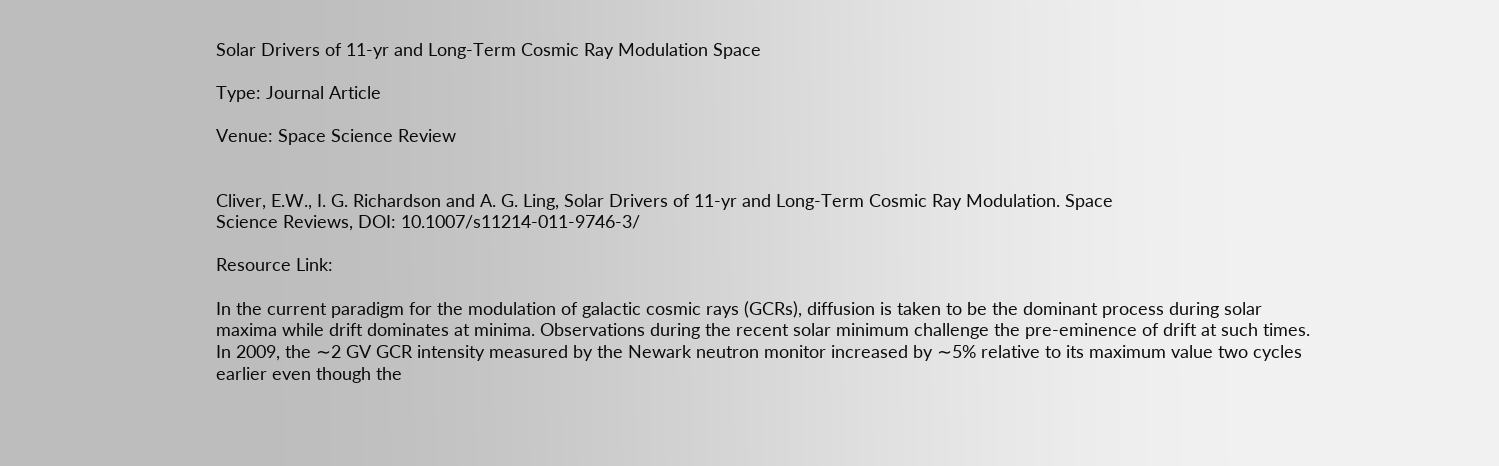Solar Drivers of 11-yr and Long-Term Cosmic Ray Modulation Space

Type: Journal Article

Venue: Space Science Review


Cliver, E.W., I. G. Richardson and A. G. Ling, Solar Drivers of 11-yr and Long-Term Cosmic Ray Modulation. Space
Science Reviews, DOI: 10.1007/s11214-011-9746-3/

Resource Link:

In the current paradigm for the modulation of galactic cosmic rays (GCRs), diffusion is taken to be the dominant process during solar maxima while drift dominates at minima. Observations during the recent solar minimum challenge the pre-eminence of drift at such times. In 2009, the ∼2 GV GCR intensity measured by the Newark neutron monitor increased by ∼5% relative to its maximum value two cycles earlier even though the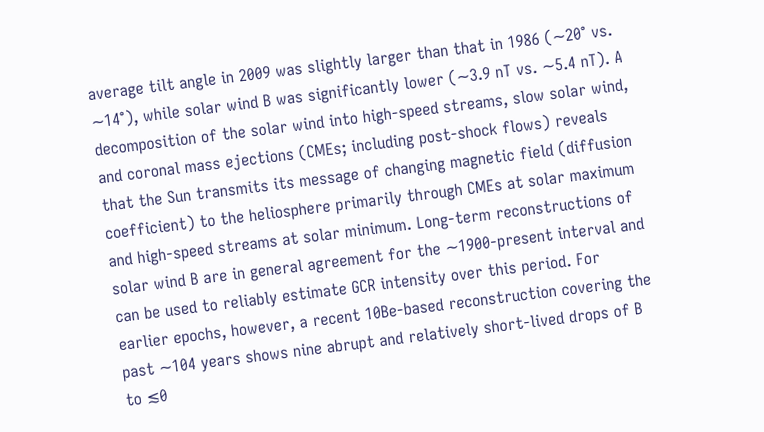average tilt angle in 2009 was slightly larger than that in 1986 (∼20° vs. ∼14°), while solar wind B was significantly lower (∼3.9 nT vs. ∼5.4 nT). A decomposition of the solar wind into high-speed streams, slow solar wind, and coronal mass ejections (CMEs; including post-shock flows) reveals that the Sun transmits its message of changing magnetic field (diffusion coefficient) to the heliosphere primarily through CMEs at solar maximum and high-speed streams at solar minimum. Long-term reconstructions of solar wind B are in general agreement for the ∼1900-present interval and can be used to reliably estimate GCR intensity over this period. For earlier epochs, however, a recent 10Be-based reconstruction covering the past ∼104 years shows nine abrupt and relatively short-lived drops of B to ≲0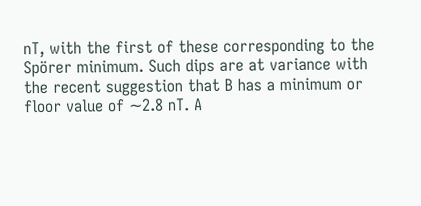nT, with the first of these corresponding to the Spörer minimum. Such dips are at variance with the recent suggestion that B has a minimum or floor value of ∼2.8 nT. A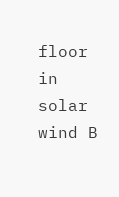floor in solar wind B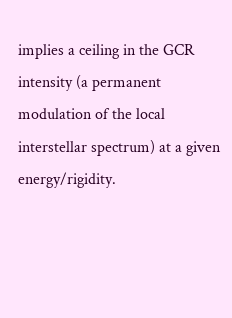implies a ceiling in the GCR intensity (a permanent modulation of the local interstellar spectrum) at a given energy/rigidity.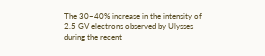The 30–40% increase in the intensity of 2.5 GV electrons observed by Ulysses during the recent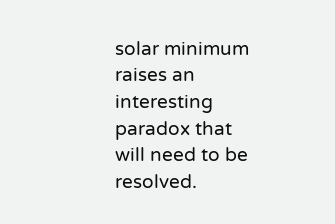solar minimum raises an interesting paradox that will need to be resolved.